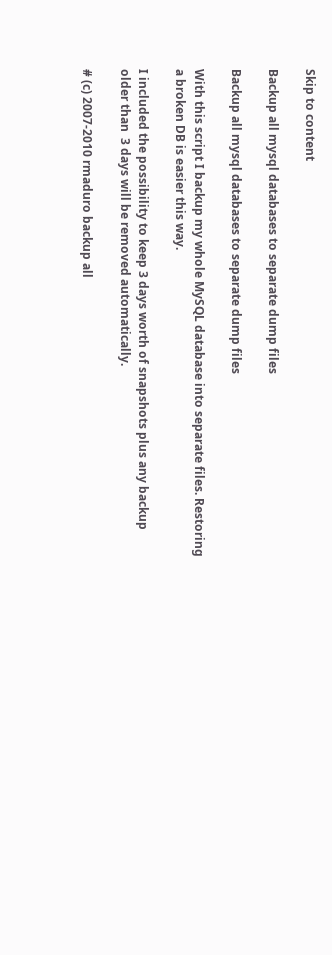Skip to content

Backup all mysql databases to separate dump files

Backup all mysql databases to separate dump files

With this script I backup my whole MySQL database into separate files. Restoring a broken DB is easier this way.

I included the possibility to keep 3 days worth of snapshots plus any backup older than  3 days will be removed automatically.

# (c) 2007-2010 rmaduro backup all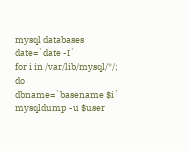mysql databases
date=`date -I`
for i in /var/lib/mysql/*/; do
dbname=`basename $i`
mysqldump -u $user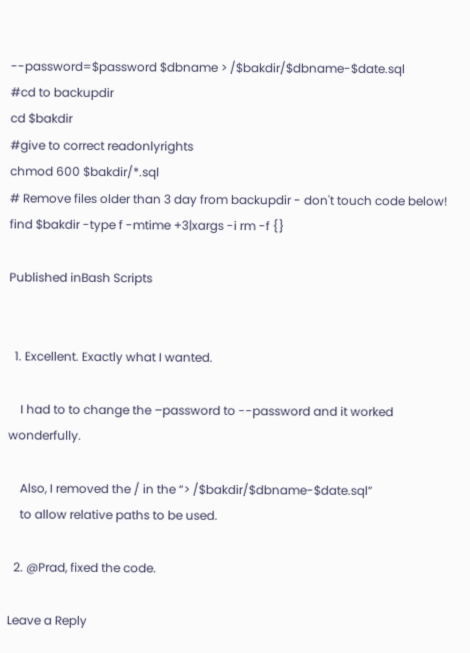--password=$password $dbname > /$bakdir/$dbname-$date.sql
#cd to backupdir
cd $bakdir
#give to correct readonlyrights
chmod 600 $bakdir/*.sql
# Remove files older than 3 day from backupdir - don't touch code below!
find $bakdir -type f -mtime +3|xargs -i rm -f {}

Published inBash Scripts


  1. Excellent. Exactly what I wanted.

    I had to to change the –password to --password and it worked wonderfully.

    Also, I removed the / in the “> /$bakdir/$dbname-$date.sql”
    to allow relative paths to be used.

  2. @Prad, fixed the code.

Leave a Reply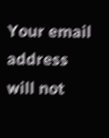Your email address will not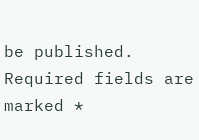be published. Required fields are marked *